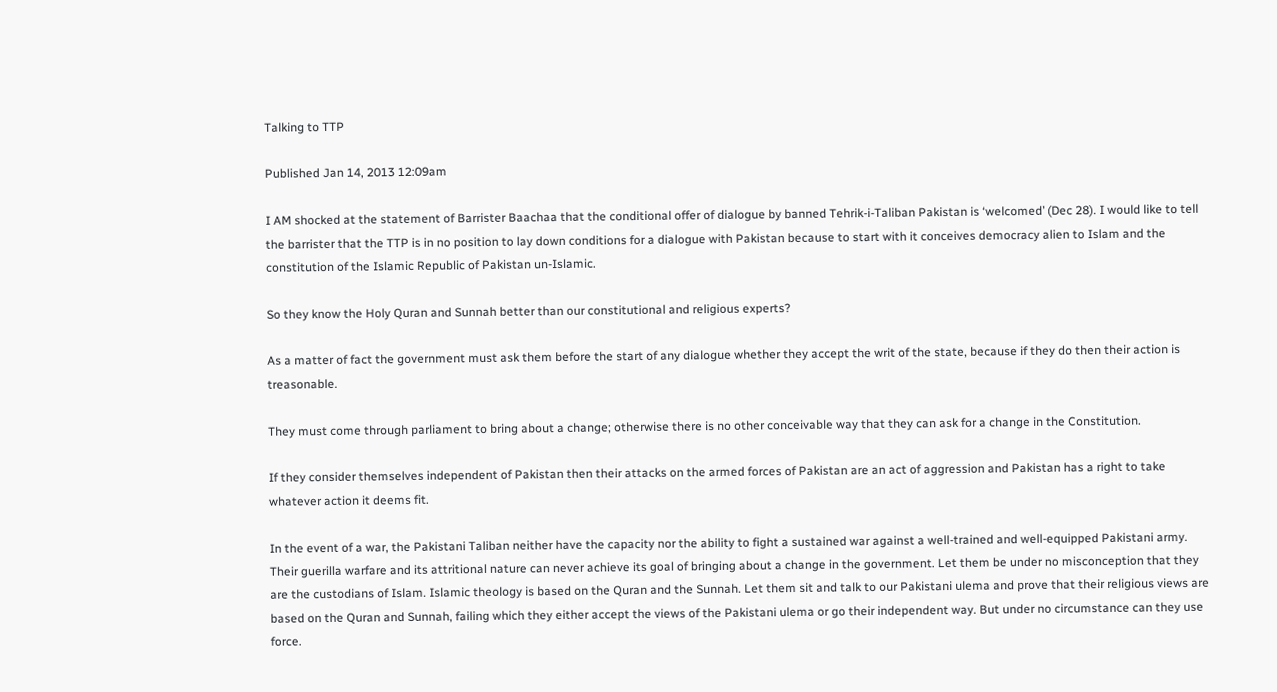Talking to TTP

Published Jan 14, 2013 12:09am

I AM shocked at the statement of Barrister Baachaa that the conditional offer of dialogue by banned Tehrik-i-Taliban Pakistan is ‘welcomed’ (Dec 28). I would like to tell the barrister that the TTP is in no position to lay down conditions for a dialogue with Pakistan because to start with it conceives democracy alien to Islam and the constitution of the Islamic Republic of Pakistan un-Islamic.

So they know the Holy Quran and Sunnah better than our constitutional and religious experts?

As a matter of fact the government must ask them before the start of any dialogue whether they accept the writ of the state, because if they do then their action is treasonable.

They must come through parliament to bring about a change; otherwise there is no other conceivable way that they can ask for a change in the Constitution.

If they consider themselves independent of Pakistan then their attacks on the armed forces of Pakistan are an act of aggression and Pakistan has a right to take whatever action it deems fit.

In the event of a war, the Pakistani Taliban neither have the capacity nor the ability to fight a sustained war against a well-trained and well-equipped Pakistani army. Their guerilla warfare and its attritional nature can never achieve its goal of bringing about a change in the government. Let them be under no misconception that they are the custodians of Islam. Islamic theology is based on the Quran and the Sunnah. Let them sit and talk to our Pakistani ulema and prove that their religious views are based on the Quran and Sunnah, failing which they either accept the views of the Pakistani ulema or go their independent way. But under no circumstance can they use force.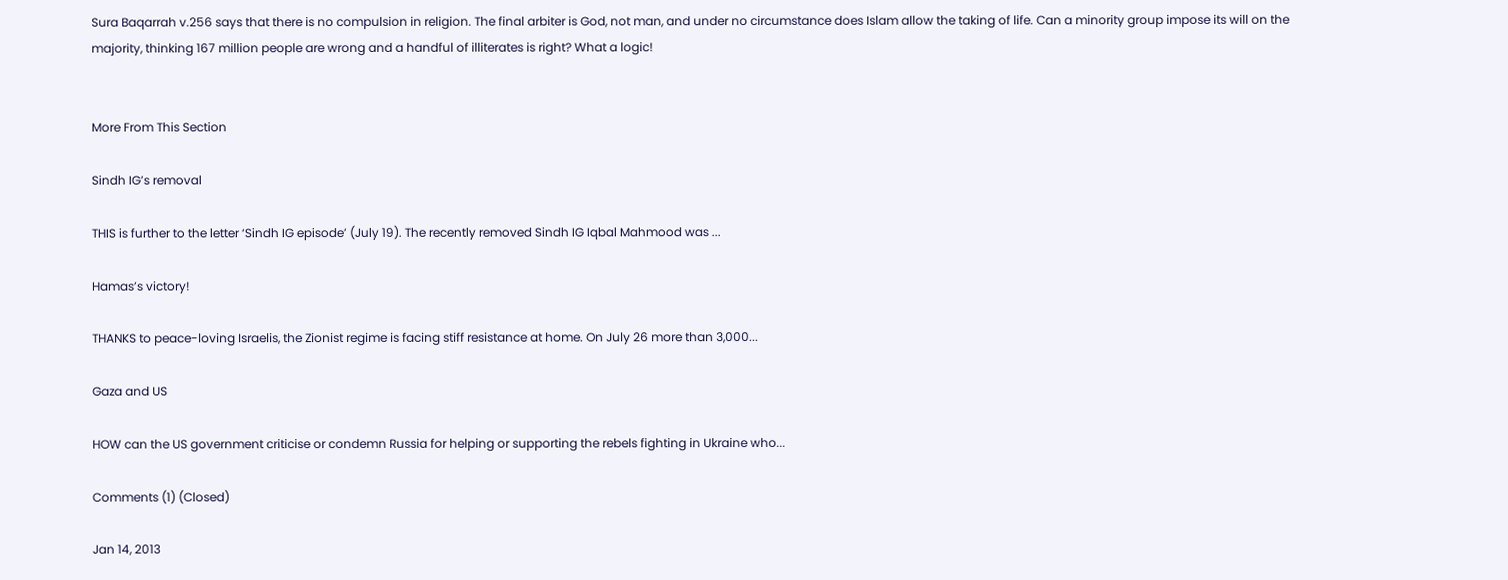Sura Baqarrah v.256 says that there is no compulsion in religion. The final arbiter is God, not man, and under no circumstance does Islam allow the taking of life. Can a minority group impose its will on the majority, thinking 167 million people are wrong and a handful of illiterates is right? What a logic!


More From This Section

Sindh IG’s removal

THIS is further to the letter ‘Sindh IG episode’ (July 19). The recently removed Sindh IG Iqbal Mahmood was ...

Hamas’s victory!

THANKS to peace-loving Israelis, the Zionist regime is facing stiff resistance at home. On July 26 more than 3,000...

Gaza and US

HOW can the US government criticise or condemn Russia for helping or supporting the rebels fighting in Ukraine who...

Comments (1) (Closed)

Jan 14, 2013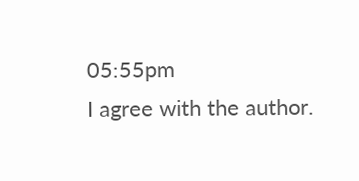05:55pm
I agree with the author.